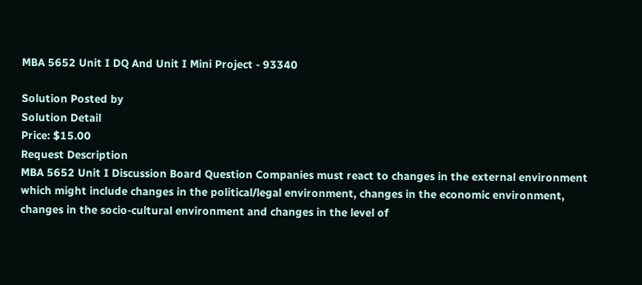MBA 5652 Unit I DQ And Unit I Mini Project - 93340

Solution Posted by
Solution Detail
Price: $15.00
Request Description
MBA 5652 Unit I Discussion Board Question Companies must react to changes in the external environment which might include changes in the political/legal environment, changes in the economic environment, changes in the socio-cultural environment and changes in the level of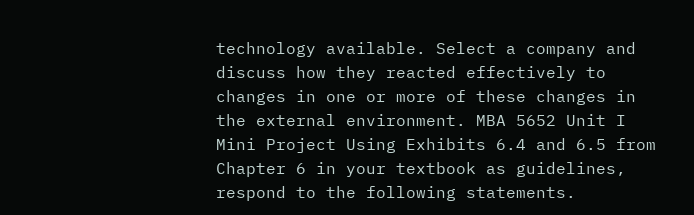technology available. Select a company and discuss how they reacted effectively to changes in one or more of these changes in the external environment. MBA 5652 Unit I Mini Project Using Exhibits 6.4 and 6.5 from Chapter 6 in your textbook as guidelines, respond to the following statements.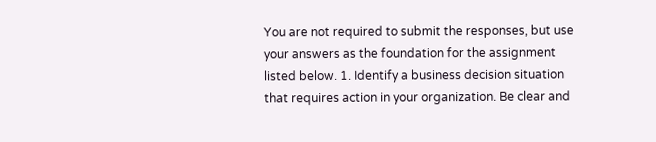You are not required to submit the responses, but use your answers as the foundation for the assignment listed below. 1. Identify a business decision situation that requires action in your organization. Be clear and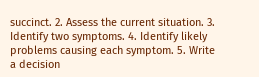succinct. 2. Assess the current situation. 3. Identify two symptoms. 4. Identify likely problems causing each symptom. 5. Write a decision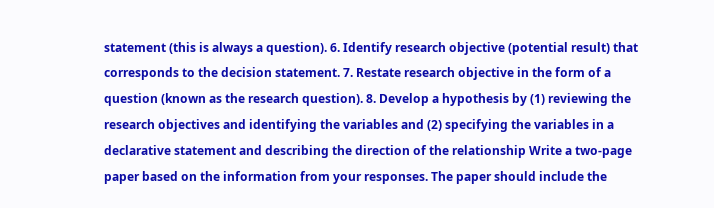statement (this is always a question). 6. Identify research objective (potential result) that corresponds to the decision statement. 7. Restate research objective in the form of a question (known as the research question). 8. Develop a hypothesis by (1) reviewing the research objectives and identifying the variables and (2) specifying the variables in a declarative statement and describing the direction of the relationship Write a two-page paper based on the information from your responses. The paper should include the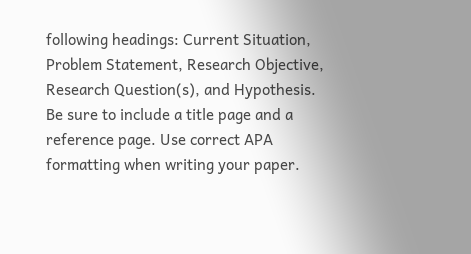following headings: Current Situation, Problem Statement, Research Objective, Research Question(s), and Hypothesis. Be sure to include a title page and a reference page. Use correct APA formatting when writing your paper.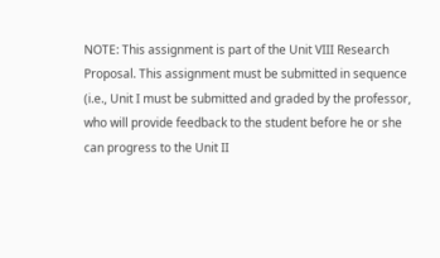NOTE: This assignment is part of the Unit VIII Research Proposal. This assignment must be submitted in sequence (i.e., Unit I must be submitted and graded by the professor, who will provide feedback to the student before he or she can progress to the Unit II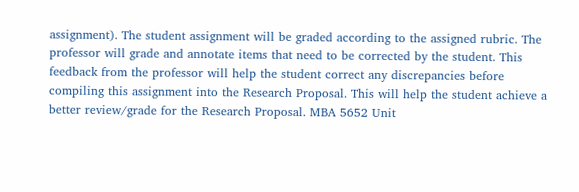assignment). The student assignment will be graded according to the assigned rubric. The professor will grade and annotate items that need to be corrected by the student. This feedback from the professor will help the student correct any discrepancies before compiling this assignment into the Research Proposal. This will help the student achieve a better review/grade for the Research Proposal. MBA 5652 Unit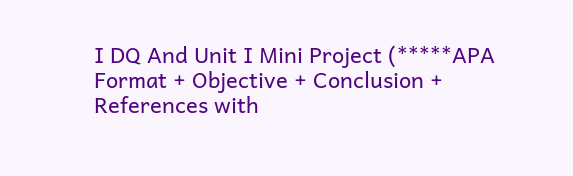I DQ And Unit I Mini Project (*****APA Format + Objective + Conclusion + References with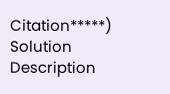Citation*****)
Solution Description